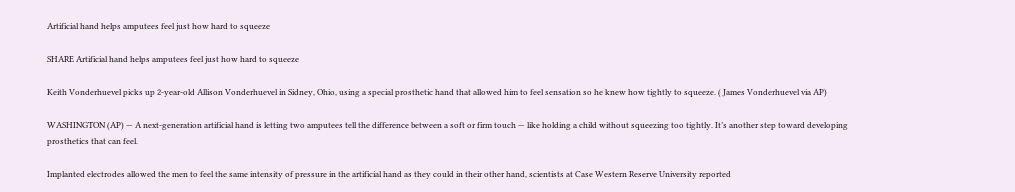Artificial hand helps amputees feel just how hard to squeeze

SHARE Artificial hand helps amputees feel just how hard to squeeze

Keith Vonderhuevel picks up 2-year-old Allison Vonderhuevel in Sidney, Ohio, using a special prosthetic hand that allowed him to feel sensation so he knew how tightly to squeeze. ( James Vonderhuevel via AP)

WASHINGTON (AP) — A next-generation artificial hand is letting two amputees tell the difference between a soft or firm touch — like holding a child without squeezing too tightly. It’s another step toward developing prosthetics that can feel.

Implanted electrodes allowed the men to feel the same intensity of pressure in the artificial hand as they could in their other hand, scientists at Case Western Reserve University reported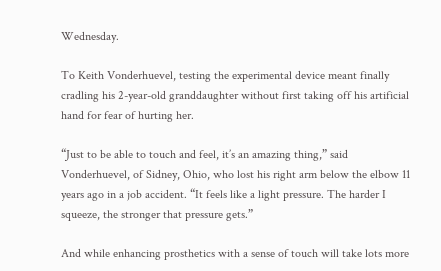Wednesday.

To Keith Vonderhuevel, testing the experimental device meant finally cradling his 2-year-old granddaughter without first taking off his artificial hand for fear of hurting her.

“Just to be able to touch and feel, it’s an amazing thing,” said Vonderhuevel, of Sidney, Ohio, who lost his right arm below the elbow 11 years ago in a job accident. “It feels like a light pressure. The harder I squeeze, the stronger that pressure gets.”

And while enhancing prosthetics with a sense of touch will take lots more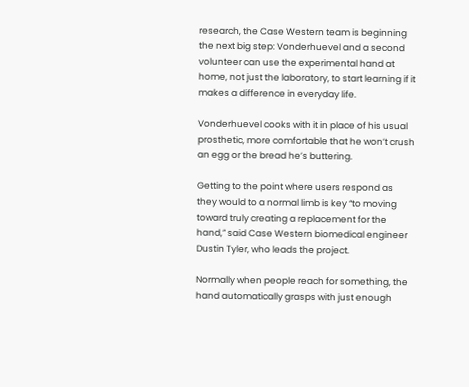research, the Case Western team is beginning the next big step: Vonderhuevel and a second volunteer can use the experimental hand at home, not just the laboratory, to start learning if it makes a difference in everyday life.

Vonderhuevel cooks with it in place of his usual prosthetic, more comfortable that he won’t crush an egg or the bread he’s buttering.

Getting to the point where users respond as they would to a normal limb is key “to moving toward truly creating a replacement for the hand,” said Case Western biomedical engineer Dustin Tyler, who leads the project.

Normally when people reach for something, the hand automatically grasps with just enough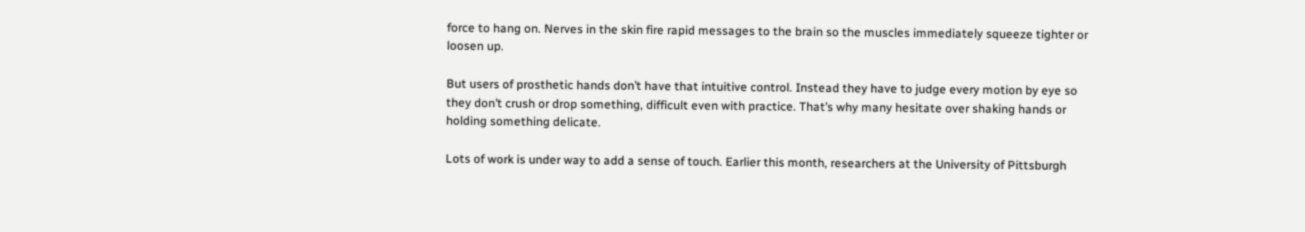force to hang on. Nerves in the skin fire rapid messages to the brain so the muscles immediately squeeze tighter or loosen up.

But users of prosthetic hands don’t have that intuitive control. Instead they have to judge every motion by eye so they don’t crush or drop something, difficult even with practice. That’s why many hesitate over shaking hands or holding something delicate.

Lots of work is under way to add a sense of touch. Earlier this month, researchers at the University of Pittsburgh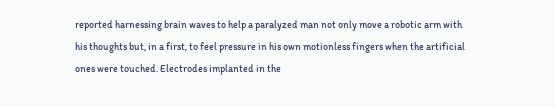reported harnessing brain waves to help a paralyzed man not only move a robotic arm with his thoughts but, in a first, to feel pressure in his own motionless fingers when the artificial ones were touched. Electrodes implanted in the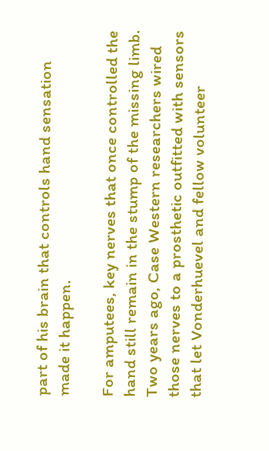part of his brain that controls hand sensation made it happen.

For amputees, key nerves that once controlled the hand still remain in the stump of the missing limb. Two years ago, Case Western researchers wired those nerves to a prosthetic outfitted with sensors that let Vonderhuevel and fellow volunteer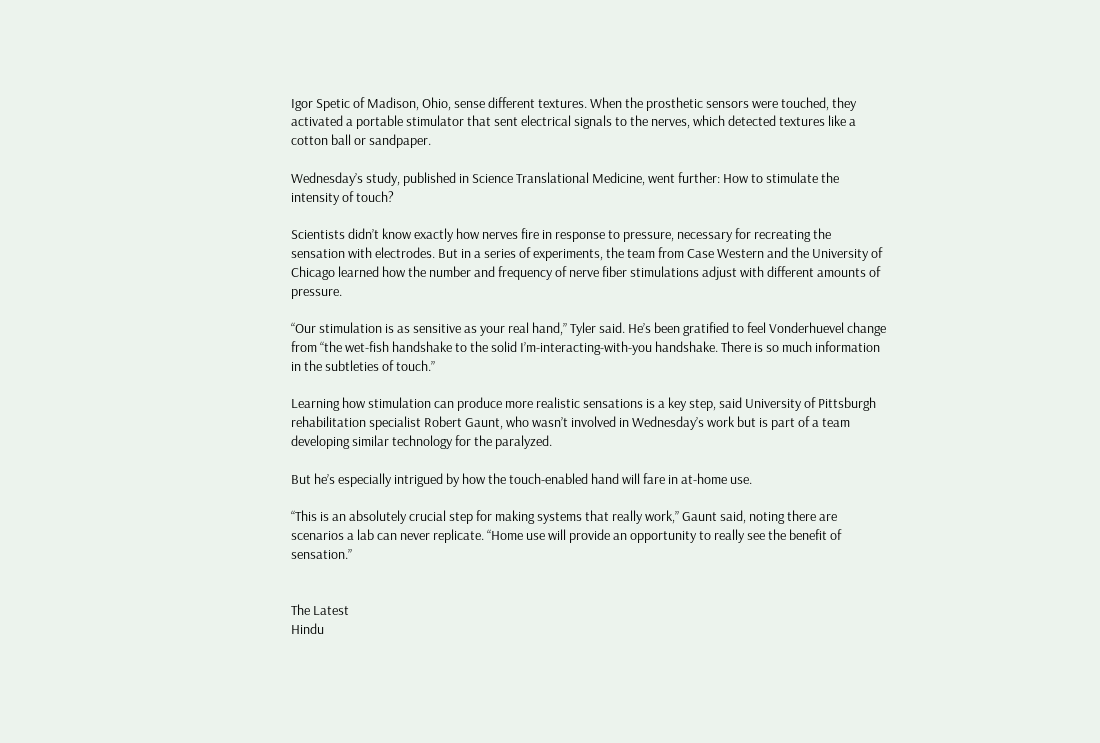Igor Spetic of Madison, Ohio, sense different textures. When the prosthetic sensors were touched, they activated a portable stimulator that sent electrical signals to the nerves, which detected textures like a cotton ball or sandpaper.

Wednesday’s study, published in Science Translational Medicine, went further: How to stimulate the intensity of touch?

Scientists didn’t know exactly how nerves fire in response to pressure, necessary for recreating the sensation with electrodes. But in a series of experiments, the team from Case Western and the University of Chicago learned how the number and frequency of nerve fiber stimulations adjust with different amounts of pressure.

“Our stimulation is as sensitive as your real hand,” Tyler said. He’s been gratified to feel Vonderhuevel change from “the wet-fish handshake to the solid I’m-interacting-with-you handshake. There is so much information in the subtleties of touch.”

Learning how stimulation can produce more realistic sensations is a key step, said University of Pittsburgh rehabilitation specialist Robert Gaunt, who wasn’t involved in Wednesday’s work but is part of a team developing similar technology for the paralyzed.

But he’s especially intrigued by how the touch-enabled hand will fare in at-home use.

“This is an absolutely crucial step for making systems that really work,” Gaunt said, noting there are scenarios a lab can never replicate. “Home use will provide an opportunity to really see the benefit of sensation.”


The Latest
Hindu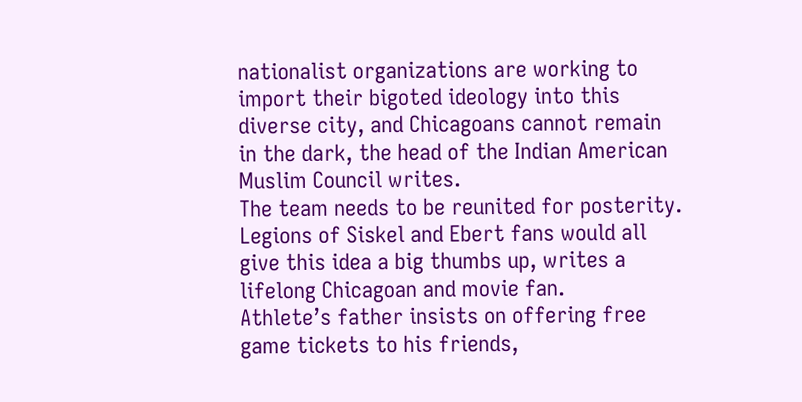nationalist organizations are working to import their bigoted ideology into this diverse city, and Chicagoans cannot remain in the dark, the head of the Indian American Muslim Council writes.
The team needs to be reunited for posterity. Legions of Siskel and Ebert fans would all give this idea a big thumbs up, writes a lifelong Chicagoan and movie fan.
Athlete’s father insists on offering free game tickets to his friends,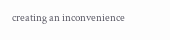creating an inconvenience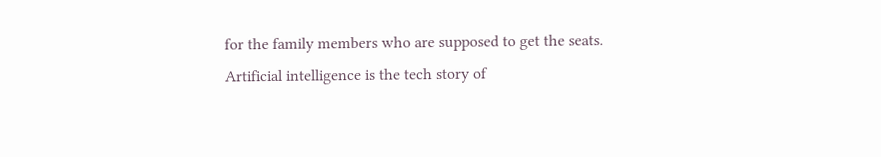for the family members who are supposed to get the seats.
Artificial intelligence is the tech story of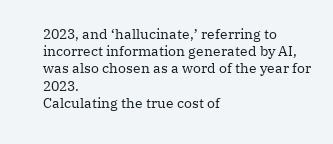2023, and ‘hallucinate,’ referring to incorrect information generated by AI, was also chosen as a word of the year for 2023.
Calculating the true cost of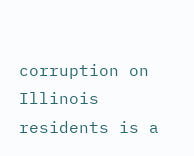corruption on Illinois residents is a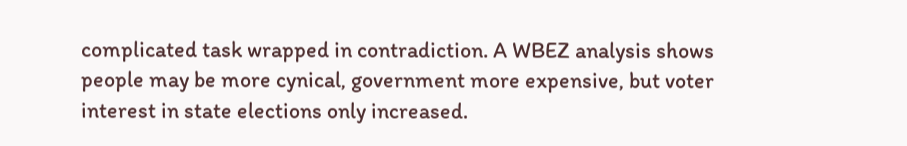complicated task wrapped in contradiction. A WBEZ analysis shows people may be more cynical, government more expensive, but voter interest in state elections only increased.